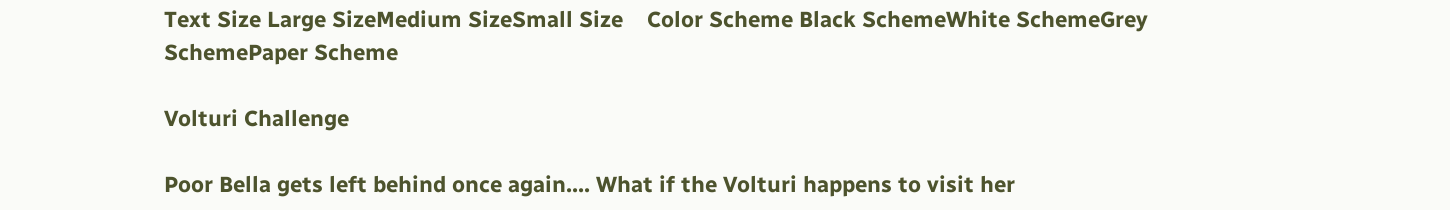Text Size Large SizeMedium SizeSmall Size    Color Scheme Black SchemeWhite SchemeGrey SchemePaper Scheme

Volturi Challenge

Poor Bella gets left behind once again.... What if the Volturi happens to visit her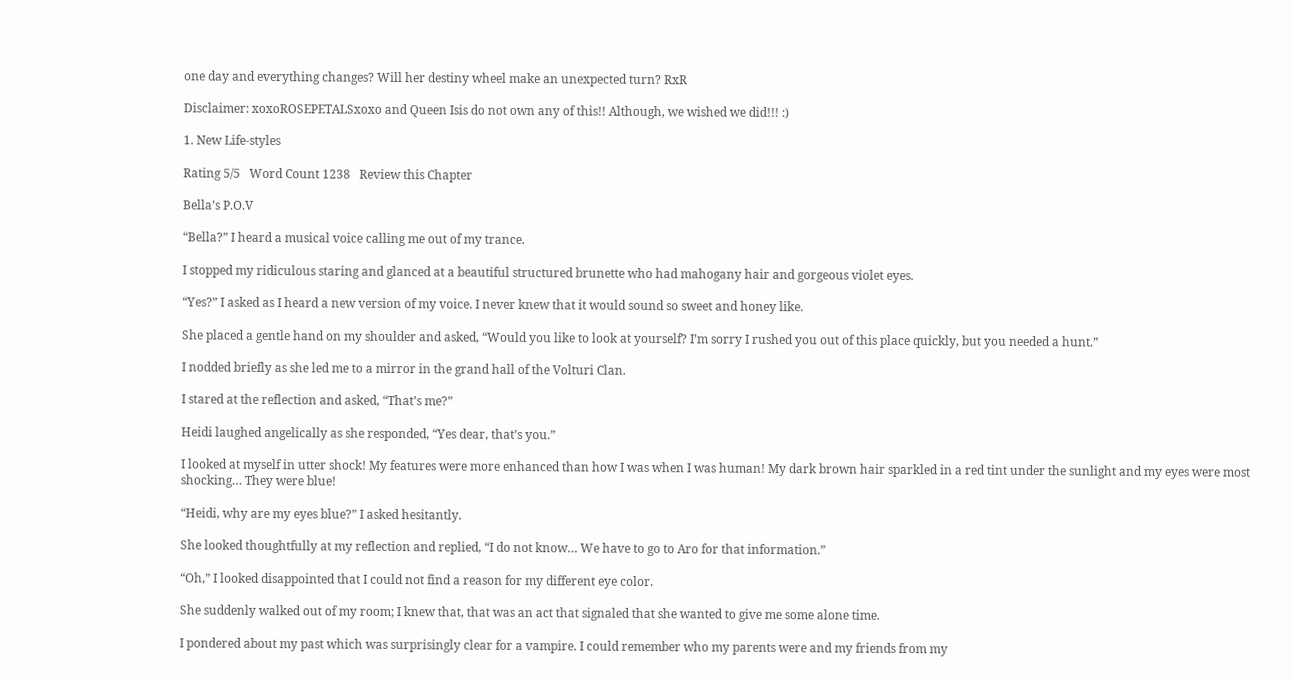one day and everything changes? Will her destiny wheel make an unexpected turn? RxR

Disclaimer: xoxoROSEPETALSxoxo and Queen Isis do not own any of this!! Although, we wished we did!!! :)

1. New Life-styles

Rating 5/5   Word Count 1238   Review this Chapter

Bella’s P.O.V

“Bella?” I heard a musical voice calling me out of my trance.

I stopped my ridiculous staring and glanced at a beautiful structured brunette who had mahogany hair and gorgeous violet eyes.

“Yes?” I asked as I heard a new version of my voice. I never knew that it would sound so sweet and honey like.

She placed a gentle hand on my shoulder and asked, “Would you like to look at yourself? I’m sorry I rushed you out of this place quickly, but you needed a hunt.”

I nodded briefly as she led me to a mirror in the grand hall of the Volturi Clan.

I stared at the reflection and asked, “That’s me?”

Heidi laughed angelically as she responded, “Yes dear, that’s you.”

I looked at myself in utter shock! My features were more enhanced than how I was when I was human! My dark brown hair sparkled in a red tint under the sunlight and my eyes were most shocking… They were blue!

“Heidi, why are my eyes blue?” I asked hesitantly.

She looked thoughtfully at my reflection and replied, “I do not know… We have to go to Aro for that information.”

“Oh,” I looked disappointed that I could not find a reason for my different eye color.

She suddenly walked out of my room; I knew that, that was an act that signaled that she wanted to give me some alone time.

I pondered about my past which was surprisingly clear for a vampire. I could remember who my parents were and my friends from my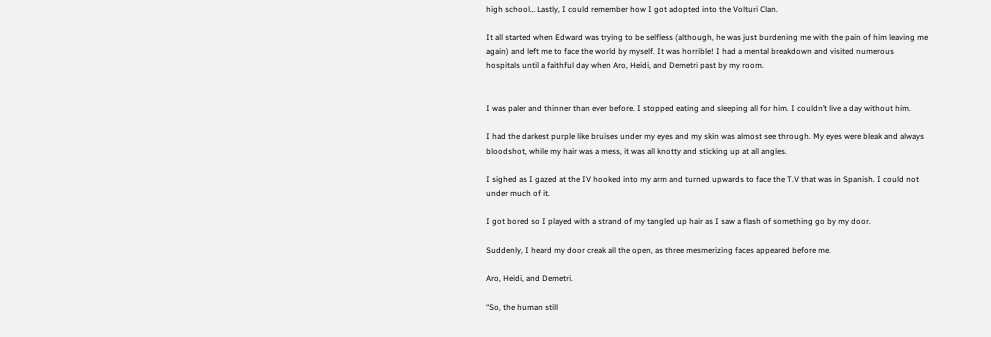high school… Lastly, I could remember how I got adopted into the Volturi Clan.

It all started when Edward was trying to be selfless (although, he was just burdening me with the pain of him leaving me again) and left me to face the world by myself. It was horrible! I had a mental breakdown and visited numerous hospitals until a faithful day when Aro, Heidi, and Demetri past by my room.


I was paler and thinner than ever before. I stopped eating and sleeping all for him. I couldn’t live a day without him.

I had the darkest purple like bruises under my eyes and my skin was almost see through. My eyes were bleak and always bloodshot, while my hair was a mess, it was all knotty and sticking up at all angles.

I sighed as I gazed at the IV hooked into my arm and turned upwards to face the T.V that was in Spanish. I could not under much of it.

I got bored so I played with a strand of my tangled up hair as I saw a flash of something go by my door.

Suddenly, I heard my door creak all the open, as three mesmerizing faces appeared before me.

Aro, Heidi, and Demetri.

“So, the human still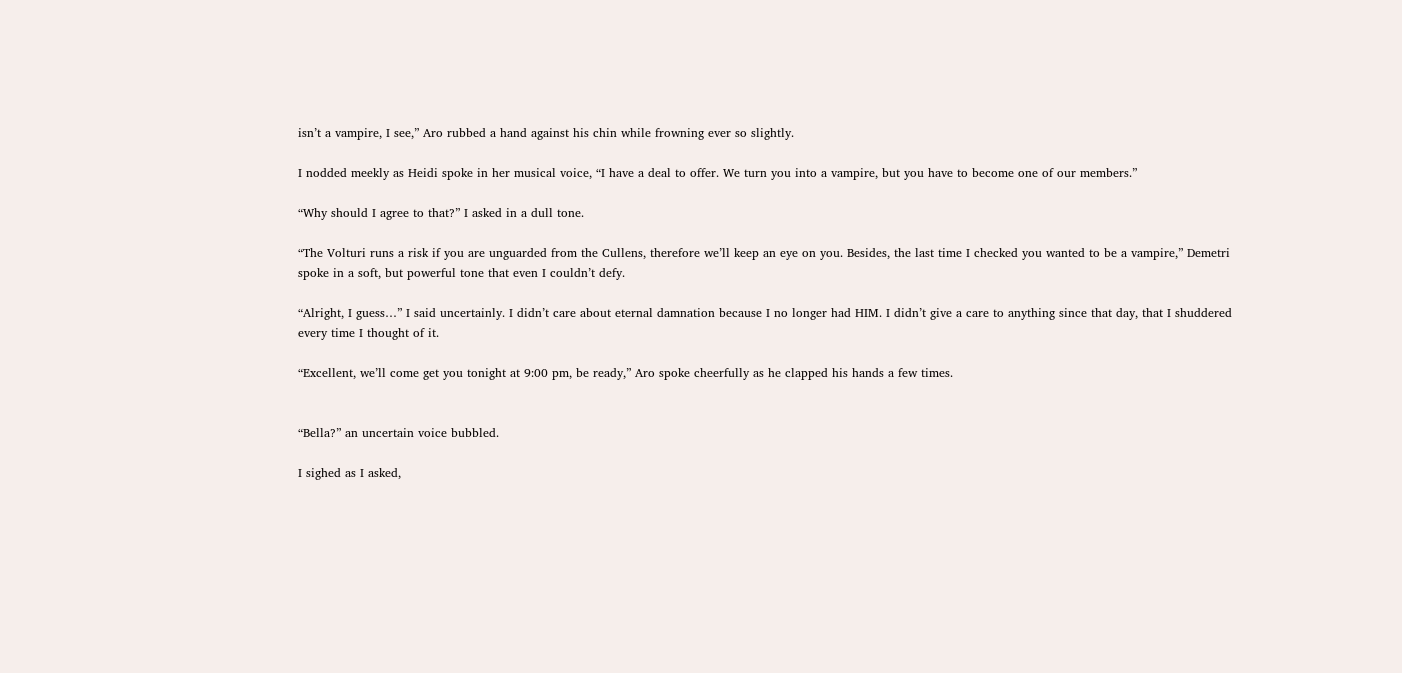isn’t a vampire, I see,” Aro rubbed a hand against his chin while frowning ever so slightly.

I nodded meekly as Heidi spoke in her musical voice, “I have a deal to offer. We turn you into a vampire, but you have to become one of our members.”

“Why should I agree to that?” I asked in a dull tone.

“The Volturi runs a risk if you are unguarded from the Cullens, therefore we’ll keep an eye on you. Besides, the last time I checked you wanted to be a vampire,” Demetri spoke in a soft, but powerful tone that even I couldn’t defy.

“Alright, I guess…” I said uncertainly. I didn’t care about eternal damnation because I no longer had HIM. I didn’t give a care to anything since that day, that I shuddered every time I thought of it.

“Excellent, we’ll come get you tonight at 9:00 pm, be ready,” Aro spoke cheerfully as he clapped his hands a few times.


“Bella?” an uncertain voice bubbled.

I sighed as I asked,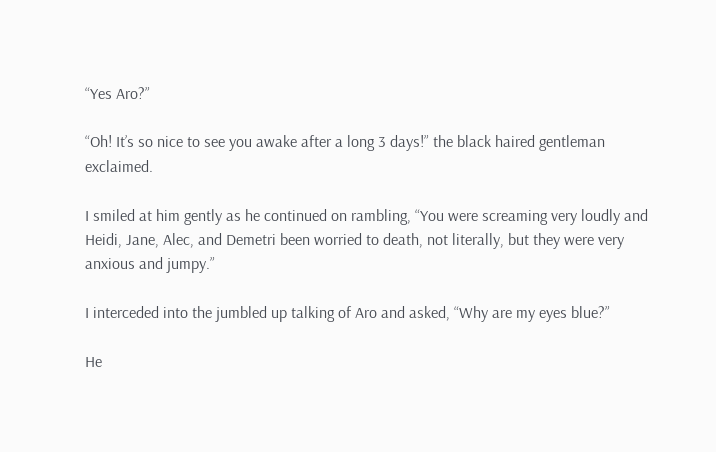“Yes Aro?”

“Oh! It’s so nice to see you awake after a long 3 days!” the black haired gentleman exclaimed.

I smiled at him gently as he continued on rambling, “You were screaming very loudly and Heidi, Jane, Alec, and Demetri been worried to death, not literally, but they were very anxious and jumpy.”

I interceded into the jumbled up talking of Aro and asked, “Why are my eyes blue?”

He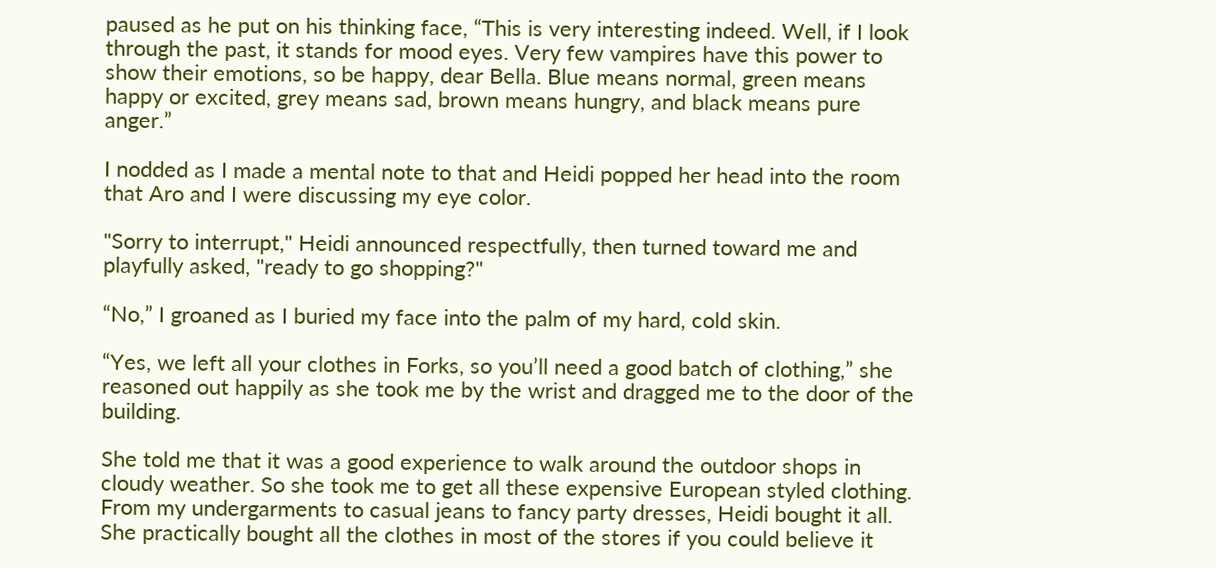paused as he put on his thinking face, “This is very interesting indeed. Well, if I look through the past, it stands for mood eyes. Very few vampires have this power to show their emotions, so be happy, dear Bella. Blue means normal, green means happy or excited, grey means sad, brown means hungry, and black means pure anger.”

I nodded as I made a mental note to that and Heidi popped her head into the room that Aro and I were discussing my eye color.

"Sorry to interrupt," Heidi announced respectfully, then turned toward me and playfully asked, "ready to go shopping?"

“No,” I groaned as I buried my face into the palm of my hard, cold skin.

“Yes, we left all your clothes in Forks, so you’ll need a good batch of clothing,” she reasoned out happily as she took me by the wrist and dragged me to the door of the building.

She told me that it was a good experience to walk around the outdoor shops in cloudy weather. So she took me to get all these expensive European styled clothing. From my undergarments to casual jeans to fancy party dresses, Heidi bought it all. She practically bought all the clothes in most of the stores if you could believe it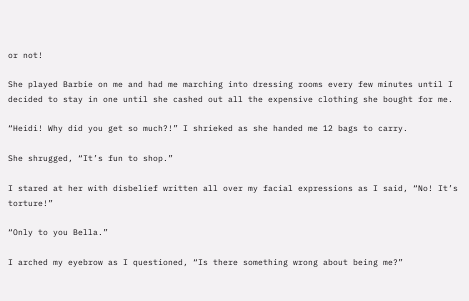or not!

She played Barbie on me and had me marching into dressing rooms every few minutes until I decided to stay in one until she cashed out all the expensive clothing she bought for me.

“Heidi! Why did you get so much?!” I shrieked as she handed me 12 bags to carry.

She shrugged, “It’s fun to shop.”

I stared at her with disbelief written all over my facial expressions as I said, “No! It’s torture!”

“Only to you Bella.”

I arched my eyebrow as I questioned, “Is there something wrong about being me?”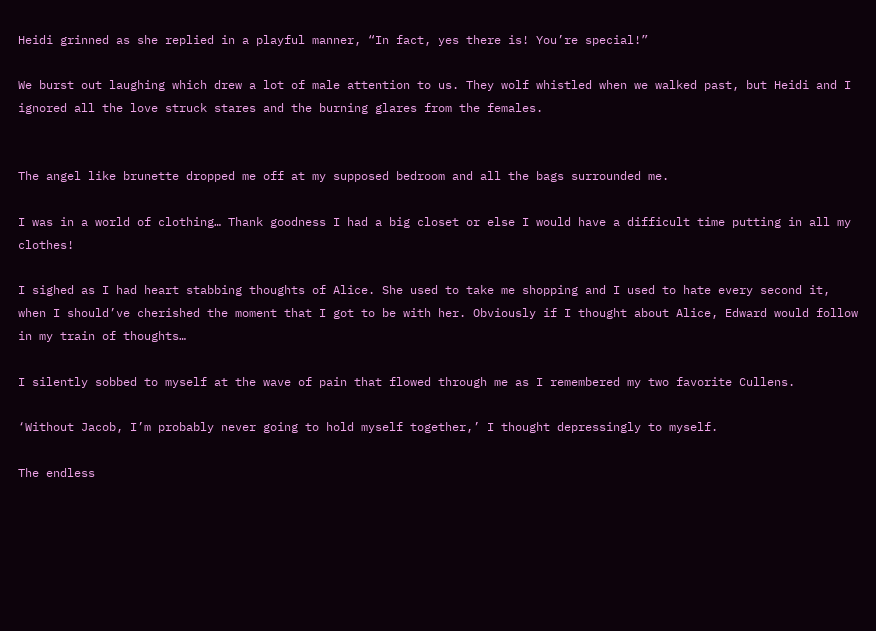Heidi grinned as she replied in a playful manner, “In fact, yes there is! You’re special!”

We burst out laughing which drew a lot of male attention to us. They wolf whistled when we walked past, but Heidi and I ignored all the love struck stares and the burning glares from the females.


The angel like brunette dropped me off at my supposed bedroom and all the bags surrounded me.

I was in a world of clothing… Thank goodness I had a big closet or else I would have a difficult time putting in all my clothes!

I sighed as I had heart stabbing thoughts of Alice. She used to take me shopping and I used to hate every second it, when I should’ve cherished the moment that I got to be with her. Obviously if I thought about Alice, Edward would follow in my train of thoughts…

I silently sobbed to myself at the wave of pain that flowed through me as I remembered my two favorite Cullens.

‘Without Jacob, I’m probably never going to hold myself together,’ I thought depressingly to myself.

The endless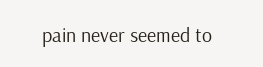pain never seemed to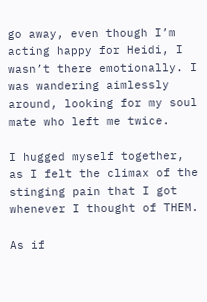go away, even though I’m acting happy for Heidi, I wasn’t there emotionally. I was wandering aimlessly around, looking for my soul mate who left me twice.

I hugged myself together, as I felt the climax of the stinging pain that I got whenever I thought of THEM.

As if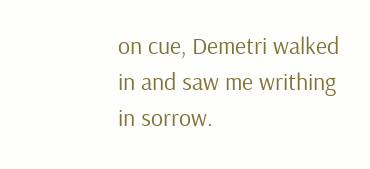on cue, Demetri walked in and saw me writhing in sorrow.